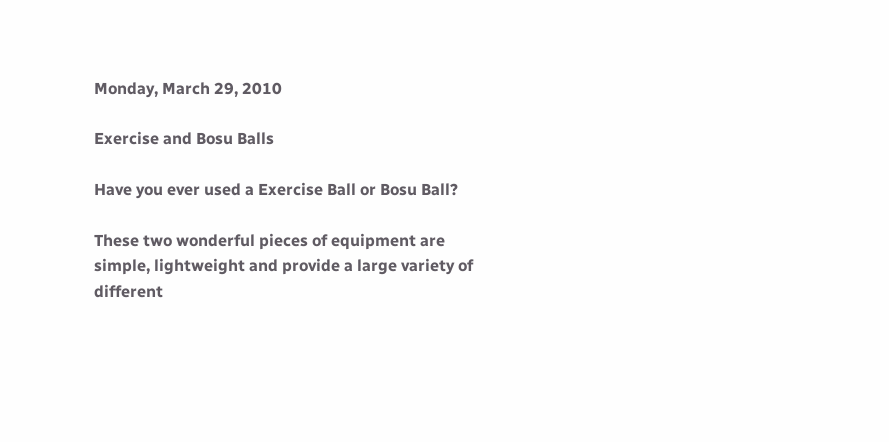Monday, March 29, 2010

Exercise and Bosu Balls

Have you ever used a Exercise Ball or Bosu Ball?

These two wonderful pieces of equipment are simple, lightweight and provide a large variety of different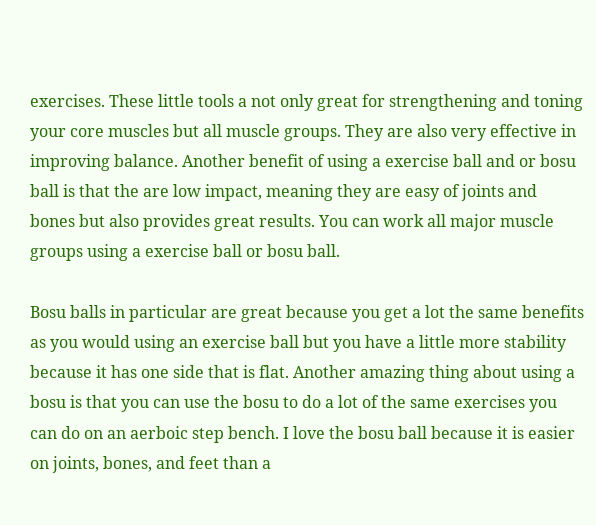exercises. These little tools a not only great for strengthening and toning your core muscles but all muscle groups. They are also very effective in improving balance. Another benefit of using a exercise ball and or bosu ball is that the are low impact, meaning they are easy of joints and bones but also provides great results. You can work all major muscle groups using a exercise ball or bosu ball.

Bosu balls in particular are great because you get a lot the same benefits as you would using an exercise ball but you have a little more stability because it has one side that is flat. Another amazing thing about using a bosu is that you can use the bosu to do a lot of the same exercises you can do on an aerboic step bench. I love the bosu ball because it is easier on joints, bones, and feet than a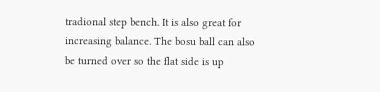tradional step bench. It is also great for increasing balance. The bosu ball can also be turned over so the flat side is up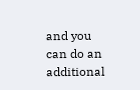and you can do an additional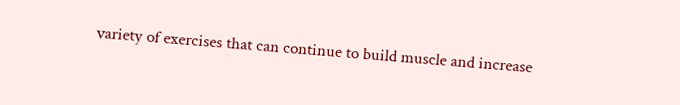variety of exercises that can continue to build muscle and increase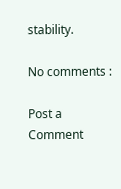stability.

No comments :

Post a Comment